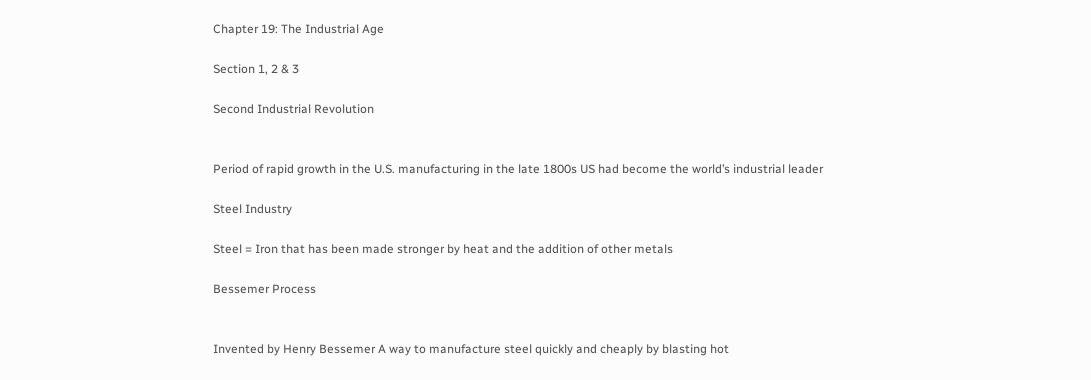Chapter 19: The Industrial Age

Section 1, 2 & 3

Second Industrial Revolution


Period of rapid growth in the U.S. manufacturing in the late 1800s US had become the world’s industrial leader

Steel Industry

Steel = Iron that has been made stronger by heat and the addition of other metals

Bessemer Process


Invented by Henry Bessemer A way to manufacture steel quickly and cheaply by blasting hot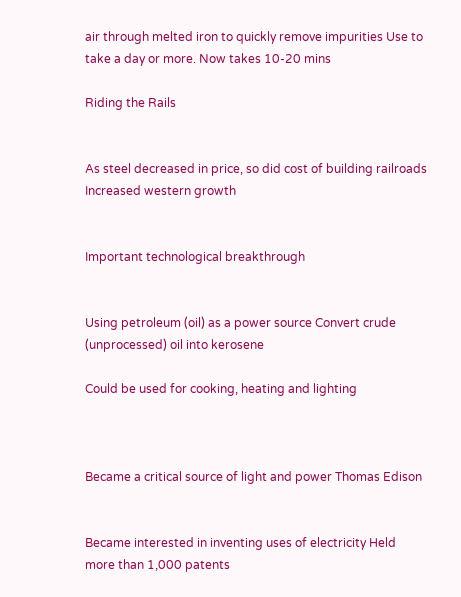air through melted iron to quickly remove impurities Use to take a day or more. Now takes 10-20 mins

Riding the Rails


As steel decreased in price, so did cost of building railroads Increased western growth


Important technological breakthrough


Using petroleum (oil) as a power source Convert crude (unprocessed) oil into kerosene

Could be used for cooking, heating and lighting



Became a critical source of light and power Thomas Edison


Became interested in inventing uses of electricity Held more than 1,000 patents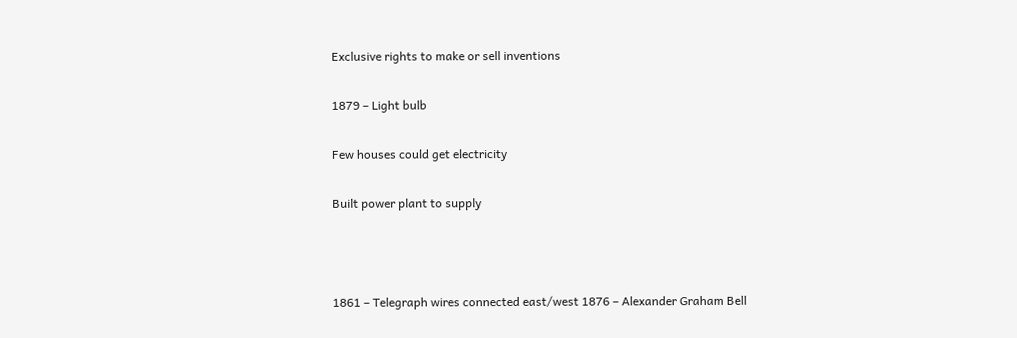Exclusive rights to make or sell inventions

1879 – Light bulb

Few houses could get electricity

Built power plant to supply



1861 – Telegraph wires connected east/west 1876 – Alexander Graham Bell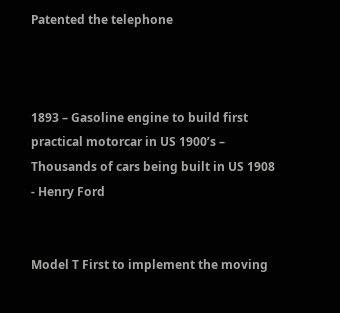Patented the telephone



1893 – Gasoline engine to build first practical motorcar in US 1900’s – Thousands of cars being built in US 1908 - Henry Ford


Model T First to implement the moving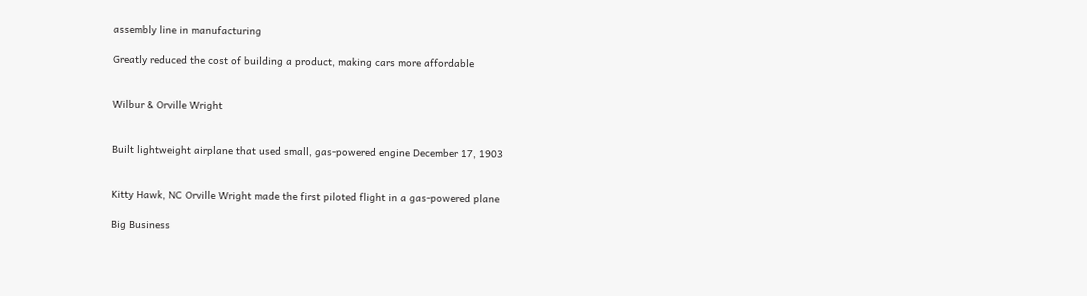assembly line in manufacturing

Greatly reduced the cost of building a product, making cars more affordable


Wilbur & Orville Wright


Built lightweight airplane that used small, gas-powered engine December 17, 1903


Kitty Hawk, NC Orville Wright made the first piloted flight in a gas-powered plane

Big Business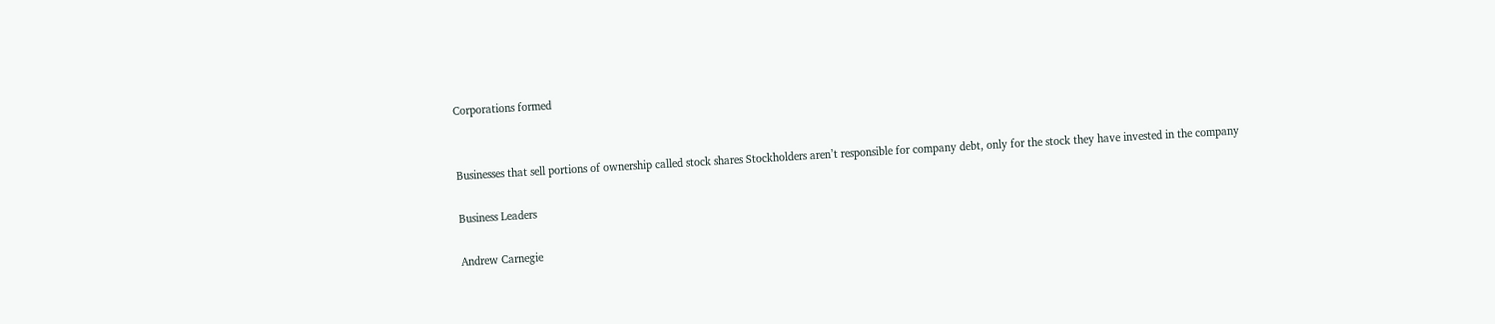Corporations formed


Businesses that sell portions of ownership called stock shares Stockholders aren’t responsible for company debt, only for the stock they have invested in the company

Business Leaders

Andrew Carnegie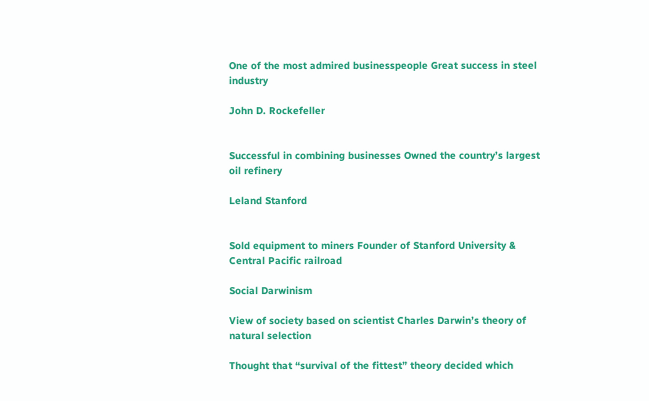One of the most admired businesspeople Great success in steel industry

John D. Rockefeller


Successful in combining businesses Owned the country’s largest oil refinery

Leland Stanford


Sold equipment to miners Founder of Stanford University & Central Pacific railroad

Social Darwinism

View of society based on scientist Charles Darwin’s theory of natural selection

Thought that “survival of the fittest” theory decided which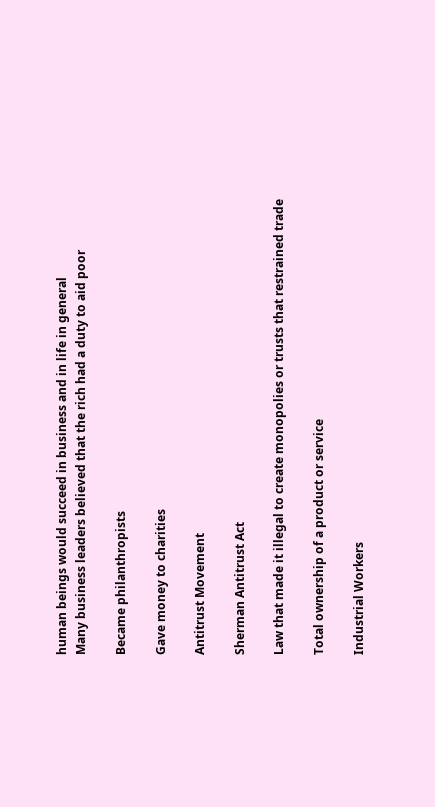human beings would succeed in business and in life in general
Many business leaders believed that the rich had a duty to aid poor

Became philanthropists

Gave money to charities

Antitrust Movement

Sherman Antitrust Act

Law that made it illegal to create monopolies or trusts that restrained trade

Total ownership of a product or service

Industrial Workers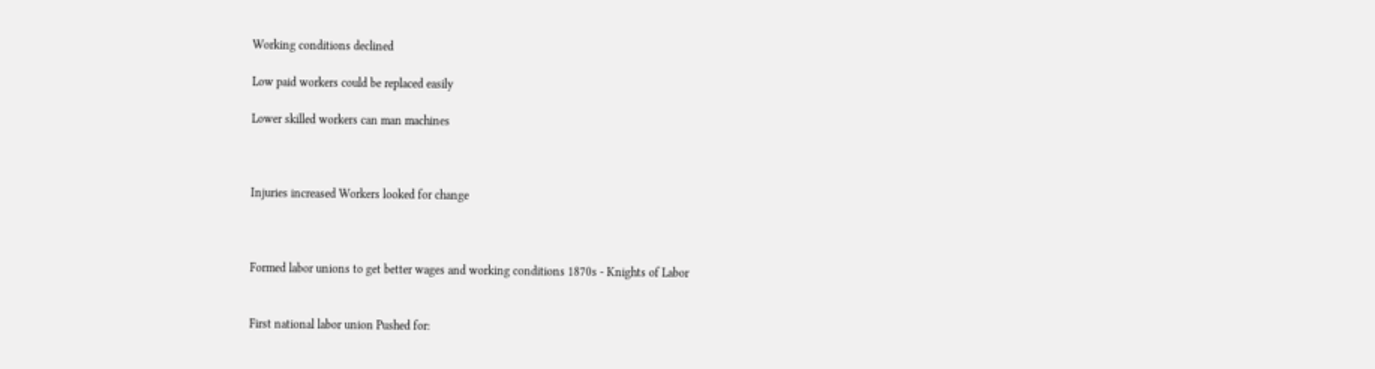Working conditions declined

Low paid workers could be replaced easily

Lower skilled workers can man machines



Injuries increased Workers looked for change



Formed labor unions to get better wages and working conditions 1870s - Knights of Labor


First national labor union Pushed for: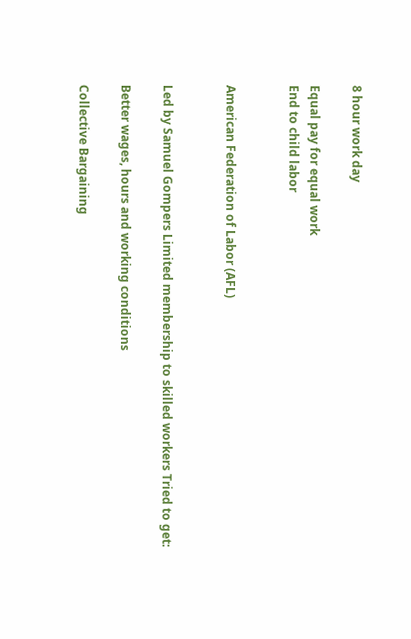8 hour work day

Equal pay for equal work
End to child labor


American Federation of Labor (AFL)


Led by Samuel Gompers Limited membership to skilled workers Tried to get:

Better wages, hours and working conditions

Collective Bargaining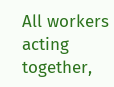All workers acting together,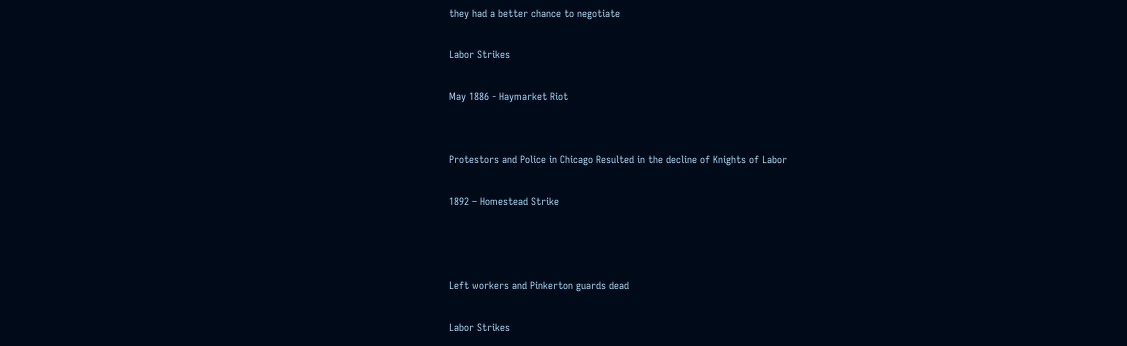they had a better chance to negotiate

Labor Strikes

May 1886 - Haymarket Riot


Protestors and Police in Chicago Resulted in the decline of Knights of Labor

1892 – Homestead Strike



Left workers and Pinkerton guards dead

Labor Strikes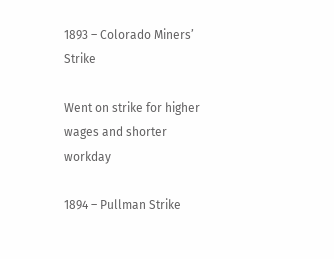1893 – Colorado Miners’ Strike

Went on strike for higher wages and shorter workday

1894 – Pullman Strike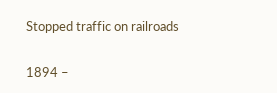Stopped traffic on railroads

1894 –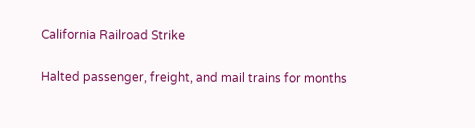California Railroad Strike

Halted passenger, freight, and mail trains for months